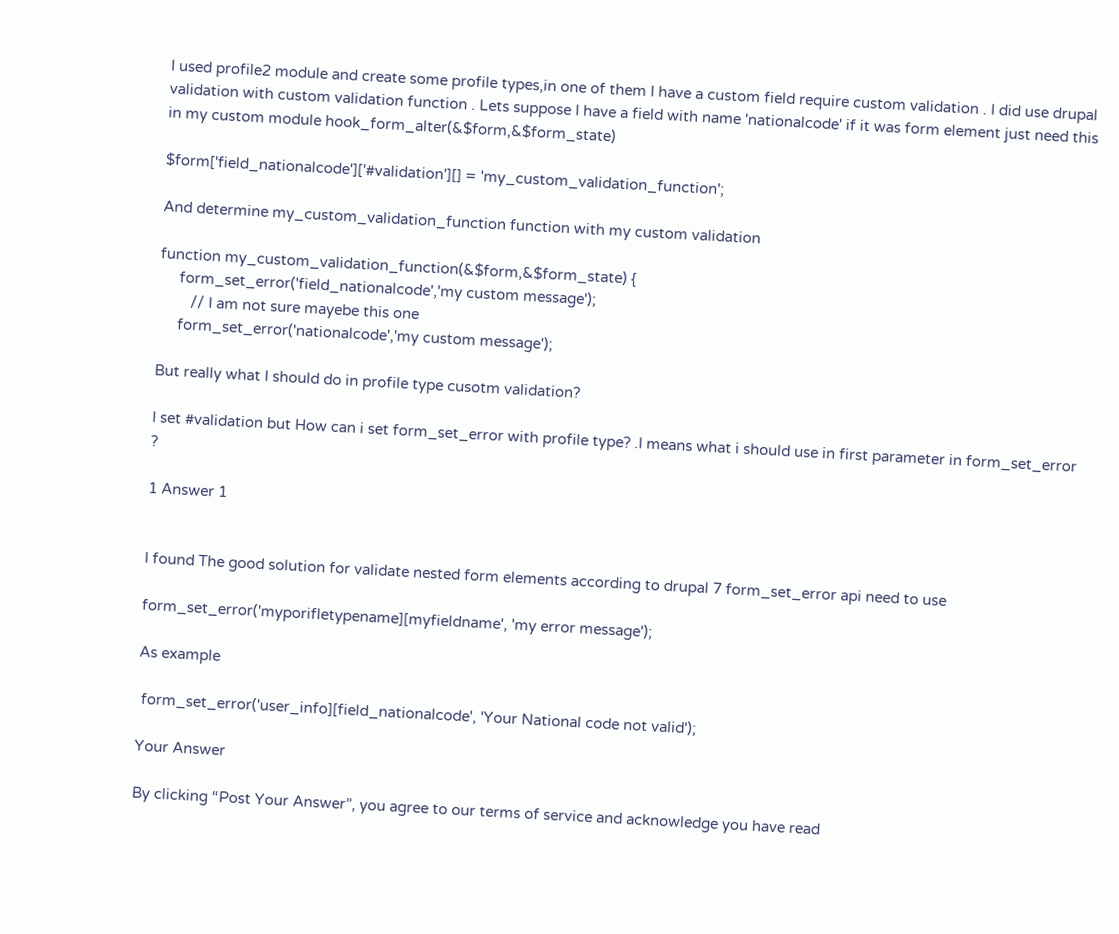I used profile2 module and create some profile types,in one of them I have a custom field require custom validation . I did use drupal validation with custom validation function . Lets suppose I have a field with name 'nationalcode' if it was form element just need this in my custom module hook_form_alter(&$form,&$form_state)

$form['field_nationalcode']['#validation'][] = 'my_custom_validation_function';

And determine my_custom_validation_function function with my custom validation

function my_custom_validation_function(&$form,&$form_state) {
     form_set_error('field_nationalcode','my custom message');
        // I am not sure mayebe this one
     form_set_error('nationalcode','my custom message');

But really what I should do in profile type cusotm validation?

I set #validation but How can i set form_set_error with profile type? .I means what i should use in first parameter in form_set_error ?

1 Answer 1


I found The good solution for validate nested form elements according to drupal 7 form_set_error api need to use

form_set_error('myporifletypename][myfieldname', 'my error message');

As example

 form_set_error('user_info][field_nationalcode', 'Your National code not valid');

Your Answer

By clicking “Post Your Answer”, you agree to our terms of service and acknowledge you have read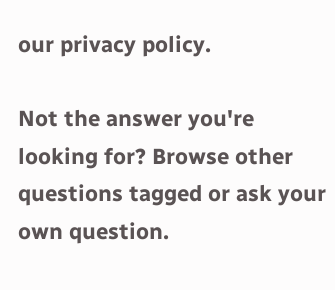our privacy policy.

Not the answer you're looking for? Browse other questions tagged or ask your own question.